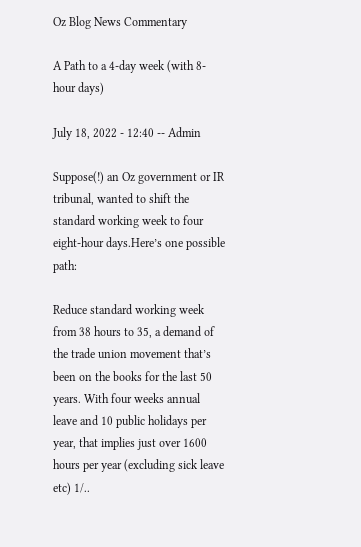Oz Blog News Commentary

A Path to a 4-day week (with 8-hour days)

July 18, 2022 - 12:40 -- Admin

Suppose(!) an Oz government or IR tribunal, wanted to shift the standard working week to four eight-hour days.Here’s one possible path:

Reduce standard working week from 38 hours to 35, a demand of the trade union movement that’s been on the books for the last 50 years. With four weeks annual leave and 10 public holidays per year, that implies just over 1600 hours per year (excluding sick leave etc) 1/..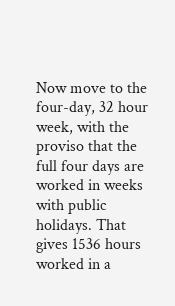Now move to the four-day, 32 hour week, with the proviso that the full four days are worked in weeks with public holidays. That gives 1536 hours worked in a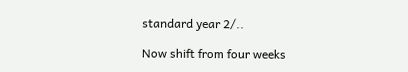standard year 2/..

Now shift from four weeks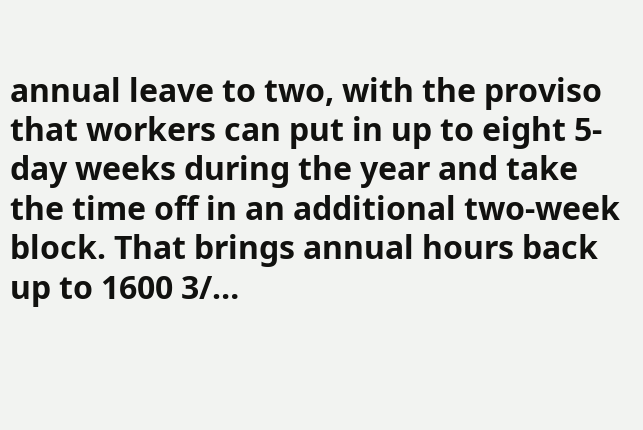annual leave to two, with the proviso that workers can put in up to eight 5-day weeks during the year and take the time off in an additional two-week block. That brings annual hours back up to 1600 3/…